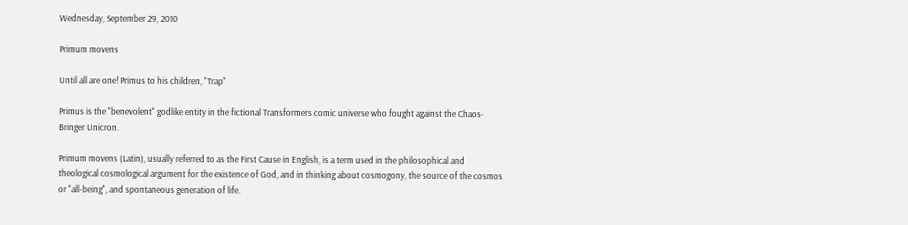Wednesday, September 29, 2010

Primum movens

Until all are one! Primus to his children, "Trap"

Primus is the "benevolent" godlike entity in the fictional Transformers comic universe who fought against the Chaos-Bringer Unicron.

Primum movens (Latin), usually referred to as the First Cause in English, is a term used in the philosophical and theological cosmological argument for the existence of God, and in thinking about cosmogony, the source of the cosmos or "all-being", and spontaneous generation of life.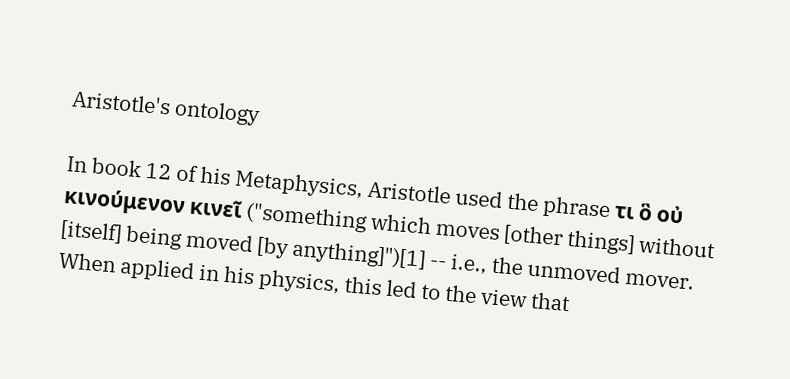Aristotle's ontology

In book 12 of his Metaphysics, Aristotle used the phrase τι ὃ οὐ κινούμενον κινεῖ ("something which moves [other things] without [itself] being moved [by anything]")[1] -- i.e., the unmoved mover. When applied in his physics, this led to the view that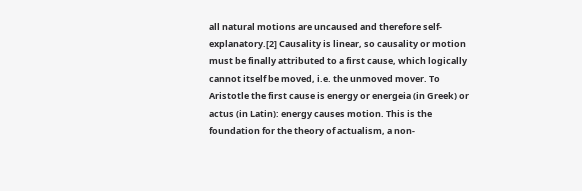all natural motions are uncaused and therefore self-explanatory.[2] Causality is linear, so causality or motion must be finally attributed to a first cause, which logically cannot itself be moved, i.e. the unmoved mover. To Aristotle the first cause is energy or energeia (in Greek) or actus (in Latin): energy causes motion. This is the foundation for the theory of actualism, a non-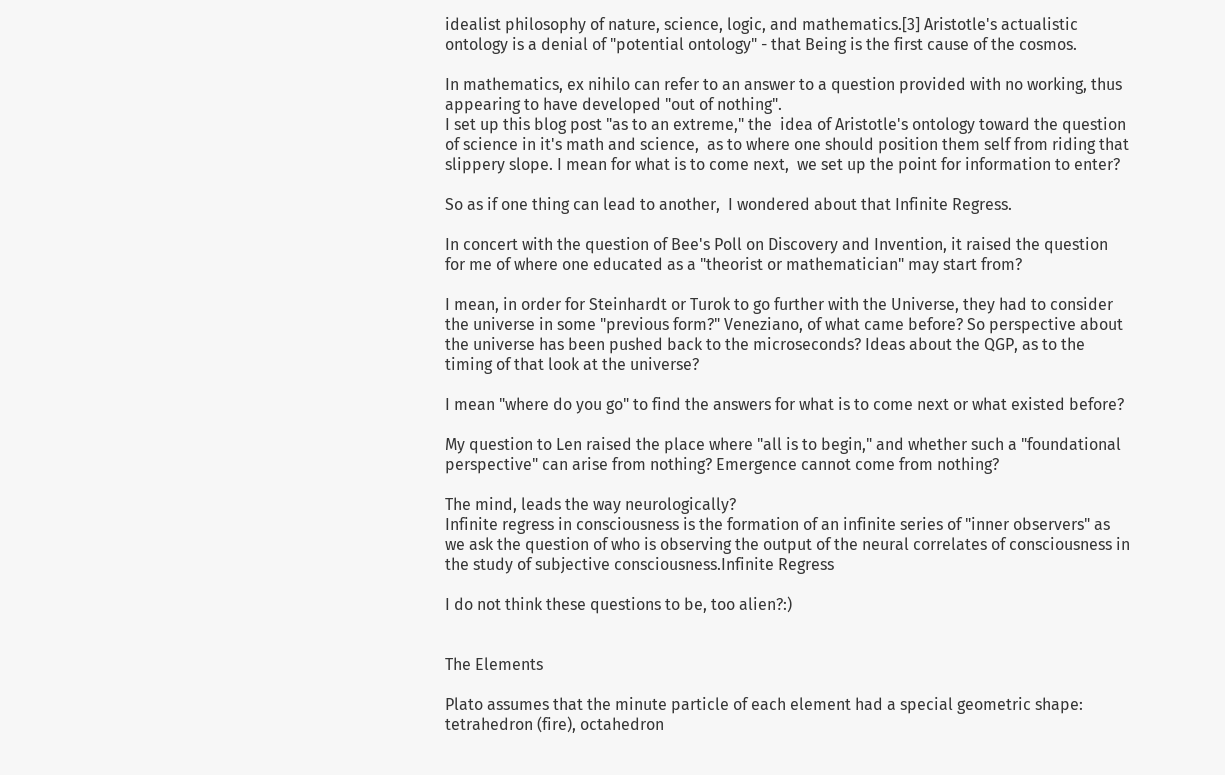idealist philosophy of nature, science, logic, and mathematics.[3] Aristotle's actualistic ontology is a denial of "potential ontology" - that Being is the first cause of the cosmos.

In mathematics, ex nihilo can refer to an answer to a question provided with no working, thus appearing to have developed "out of nothing".
I set up this blog post "as to an extreme," the  idea of Aristotle's ontology toward the question of science in it's math and science,  as to where one should position them self from riding that slippery slope. I mean for what is to come next,  we set up the point for information to enter?

So as if one thing can lead to another,  I wondered about that Infinite Regress.

In concert with the question of Bee's Poll on Discovery and Invention, it raised the question for me of where one educated as a "theorist or mathematician" may start from?

I mean, in order for Steinhardt or Turok to go further with the Universe, they had to consider the universe in some "previous form?" Veneziano, of what came before? So perspective about the universe has been pushed back to the microseconds? Ideas about the QGP, as to the timing of that look at the universe?

I mean "where do you go" to find the answers for what is to come next or what existed before?

My question to Len raised the place where "all is to begin," and whether such a "foundational perspective" can arise from nothing? Emergence cannot come from nothing?

The mind, leads the way neurologically?
Infinite regress in consciousness is the formation of an infinite series of "inner observers" as we ask the question of who is observing the output of the neural correlates of consciousness in the study of subjective consciousness.Infinite Regress

I do not think these questions to be, too alien?:)


The Elements

Plato assumes that the minute particle of each element had a special geometric shape: tetrahedron (fire), octahedron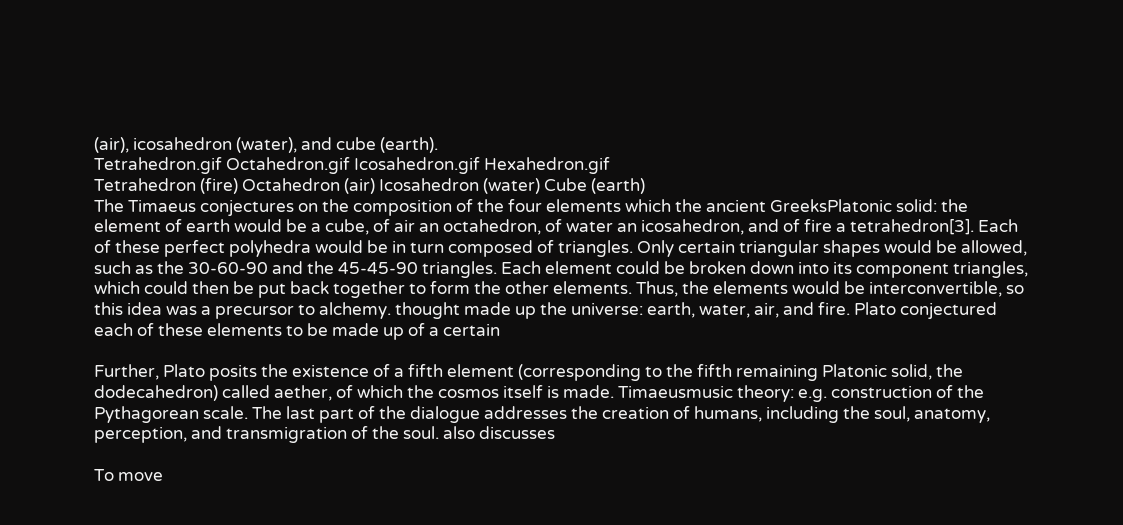(air), icosahedron (water), and cube (earth).
Tetrahedron.gif Octahedron.gif Icosahedron.gif Hexahedron.gif
Tetrahedron (fire) Octahedron (air) Icosahedron (water) Cube (earth)
The Timaeus conjectures on the composition of the four elements which the ancient GreeksPlatonic solid: the element of earth would be a cube, of air an octahedron, of water an icosahedron, and of fire a tetrahedron[3]. Each of these perfect polyhedra would be in turn composed of triangles. Only certain triangular shapes would be allowed, such as the 30-60-90 and the 45-45-90 triangles. Each element could be broken down into its component triangles, which could then be put back together to form the other elements. Thus, the elements would be interconvertible, so this idea was a precursor to alchemy. thought made up the universe: earth, water, air, and fire. Plato conjectured each of these elements to be made up of a certain

Further, Plato posits the existence of a fifth element (corresponding to the fifth remaining Platonic solid, the dodecahedron) called aether, of which the cosmos itself is made. Timaeusmusic theory: e.g. construction of the Pythagorean scale. The last part of the dialogue addresses the creation of humans, including the soul, anatomy, perception, and transmigration of the soul. also discusses

To move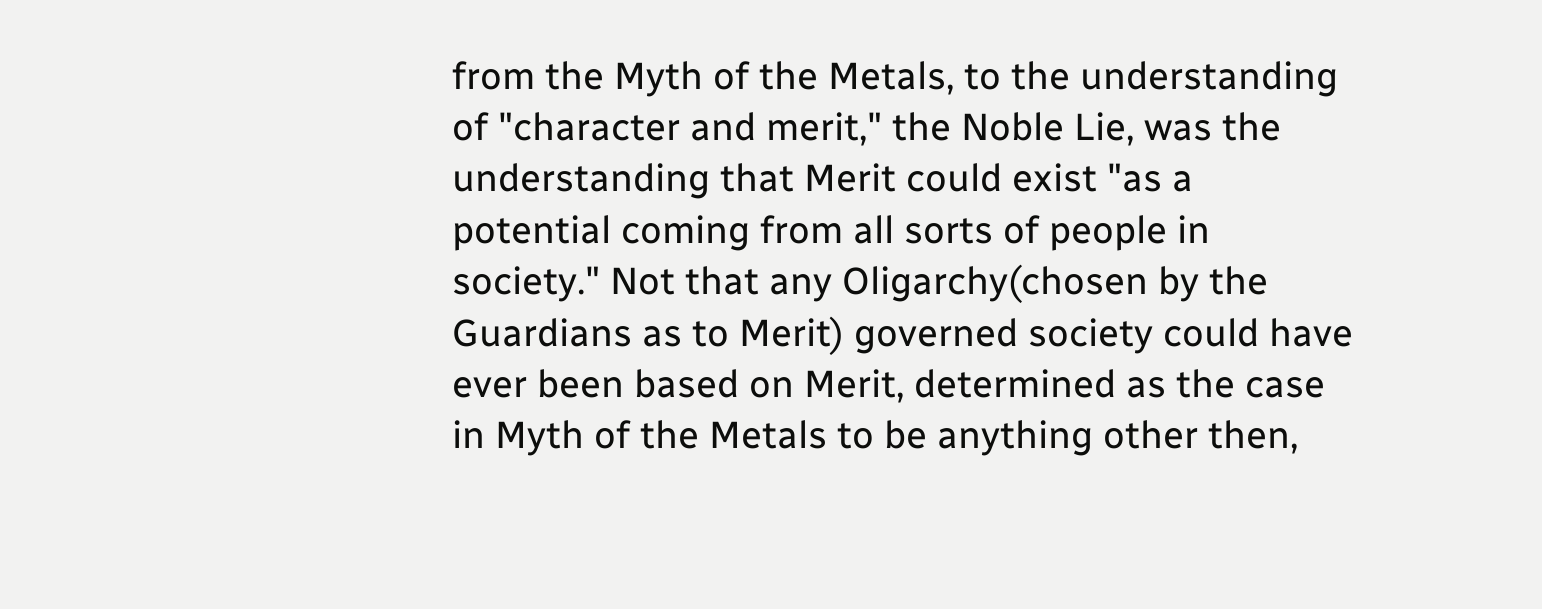from the Myth of the Metals, to the understanding of "character and merit," the Noble Lie, was the understanding that Merit could exist "as a potential coming from all sorts of people in society." Not that any Oligarchy(chosen by the Guardians as to Merit) governed society could have ever been based on Merit, determined as the case in Myth of the Metals to be anything other then,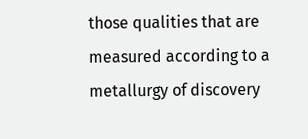those qualities that are measured according to a metallurgy of discovery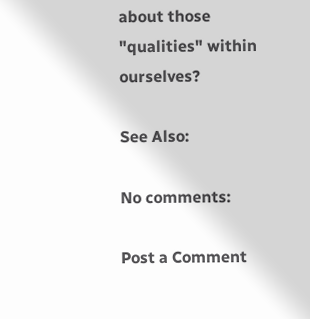about those "qualities" within ourselves?

See Also:

No comments:

Post a Comment